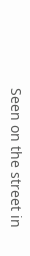Seen on the street in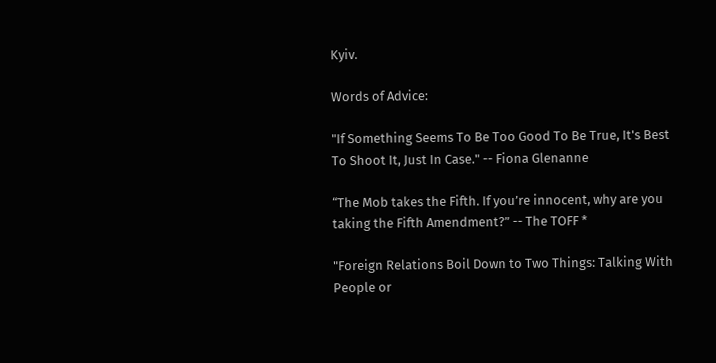Kyiv.

Words of Advice:

"If Something Seems To Be Too Good To Be True, It's Best To Shoot It, Just In Case." -- Fiona Glenanne

“The Mob takes the Fifth. If you’re innocent, why are you taking the Fifth Amendment?” -- The TOFF *

"Foreign Relations Boil Down to Two Things: Talking With People or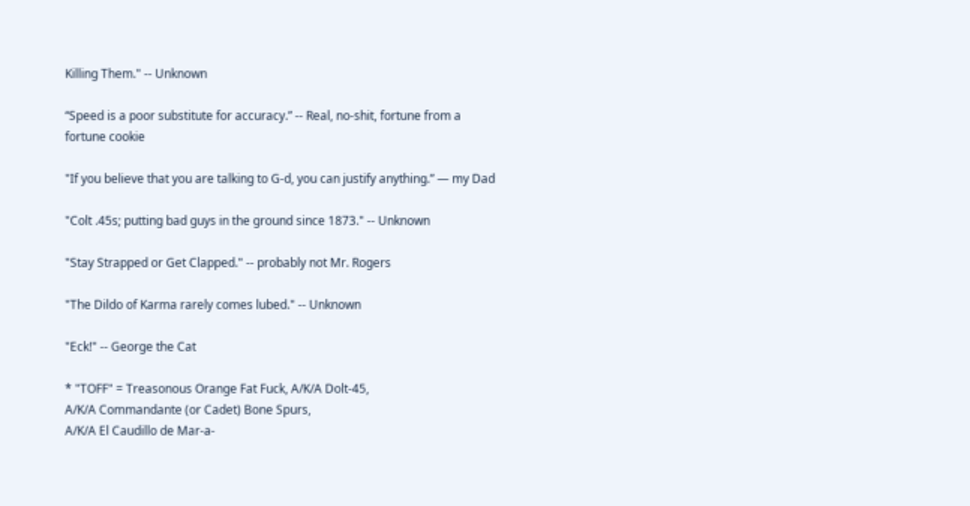Killing Them." -- Unknown

“Speed is a poor substitute for accuracy.” -- Real, no-shit, fortune from a fortune cookie

"If you believe that you are talking to G-d, you can justify anything.” — my Dad

"Colt .45s; putting bad guys in the ground since 1873." -- Unknown

"Stay Strapped or Get Clapped." -- probably not Mr. Rogers

"The Dildo of Karma rarely comes lubed." -- Unknown

"Eck!" -- George the Cat

* "TOFF" = Treasonous Orange Fat Fuck, A/K/A Dolt-45,
A/K/A Commandante (or Cadet) Bone Spurs,
A/K/A El Caudillo de Mar-a-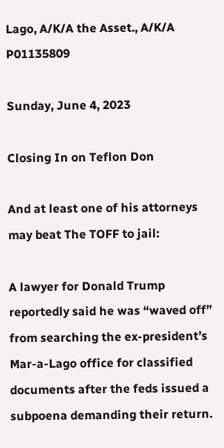Lago, A/K/A the Asset., A/K/A P01135809

Sunday, June 4, 2023

Closing In on Teflon Don

And at least one of his attorneys may beat The TOFF to jail:

A lawyer for Donald Trump reportedly said he was “waved off” from searching the ex-president’s Mar-a-Lago office for classified documents after the feds issued a subpoena demanding their return.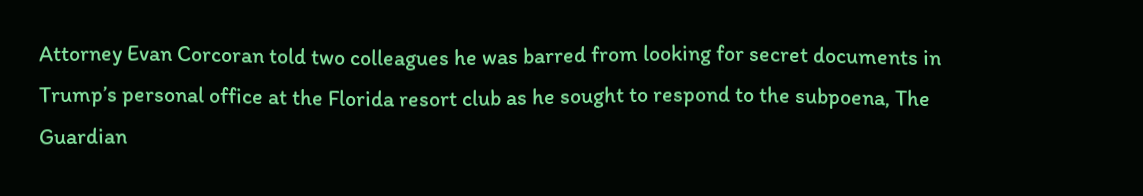Attorney Evan Corcoran told two colleagues he was barred from looking for secret documents in Trump’s personal office at the Florida resort club as he sought to respond to the subpoena, The Guardian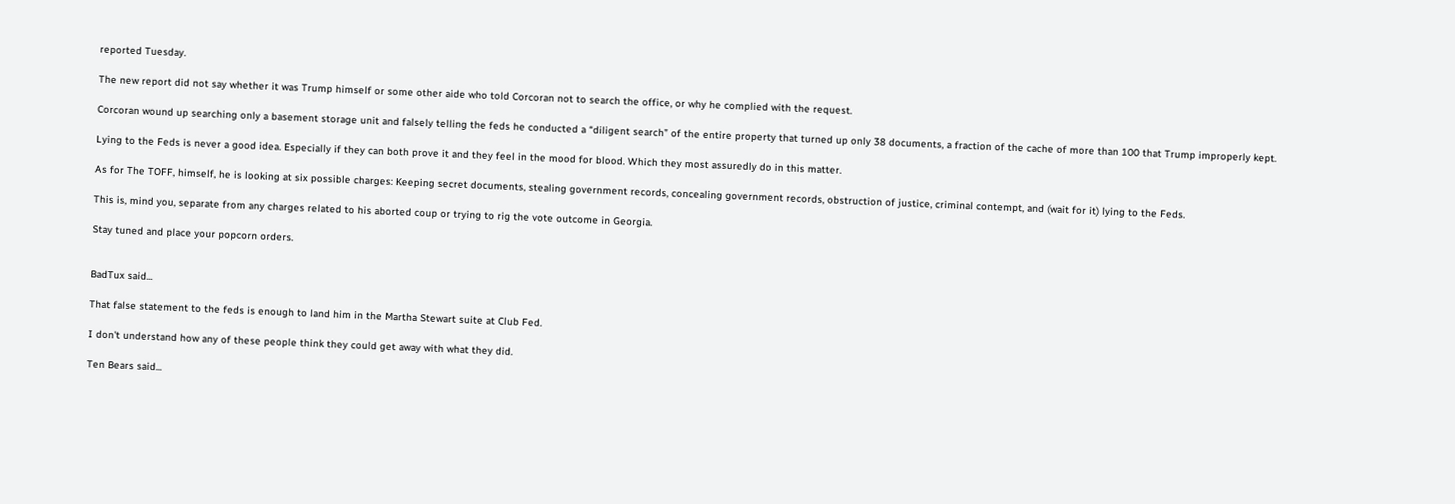reported Tuesday.

The new report did not say whether it was Trump himself or some other aide who told Corcoran not to search the office, or why he complied with the request.

Corcoran wound up searching only a basement storage unit and falsely telling the feds he conducted a “diligent search” of the entire property that turned up only 38 documents, a fraction of the cache of more than 100 that Trump improperly kept.

Lying to the Feds is never a good idea. Especially if they can both prove it and they feel in the mood for blood. Which they most assuredly do in this matter.

As for The TOFF, himself, he is looking at six possible charges: Keeping secret documents, stealing government records, concealing government records, obstruction of justice, criminal contempt, and (wait for it) lying to the Feds.

This is, mind you, separate from any charges related to his aborted coup or trying to rig the vote outcome in Georgia.

Stay tuned and place your popcorn orders.


BadTux said...

That false statement to the feds is enough to land him in the Martha Stewart suite at Club Fed.

I don't understand how any of these people think they could get away with what they did.

Ten Bears said...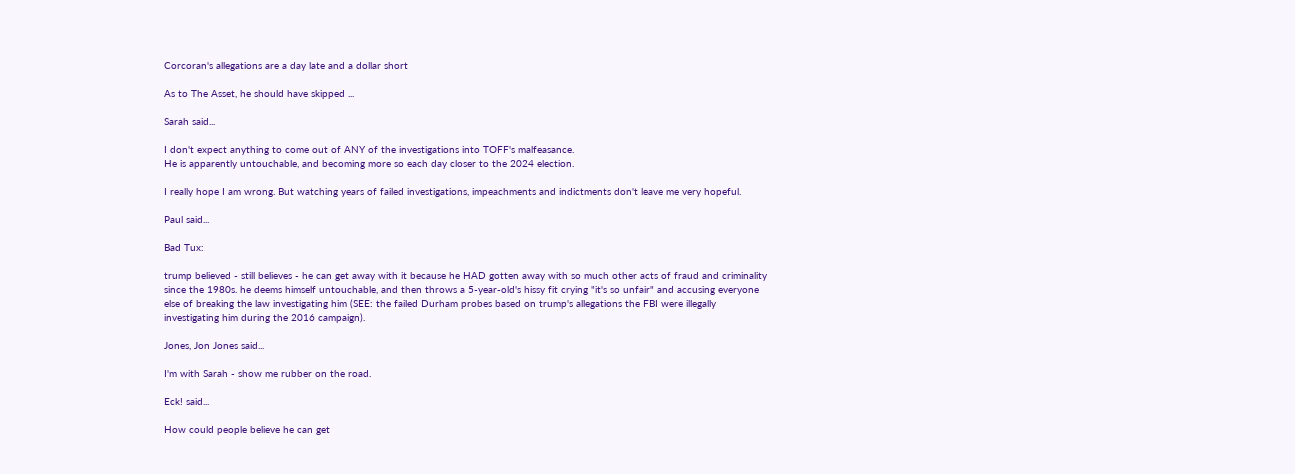Corcoran's allegations are a day late and a dollar short

As to The Asset, he should have skipped ...

Sarah said...

I don't expect anything to come out of ANY of the investigations into TOFF's malfeasance.
He is apparently untouchable, and becoming more so each day closer to the 2024 election.

I really hope I am wrong. But watching years of failed investigations, impeachments and indictments don't leave me very hopeful.

Paul said...

Bad Tux:

trump believed - still believes - he can get away with it because he HAD gotten away with so much other acts of fraud and criminality since the 1980s. he deems himself untouchable, and then throws a 5-year-old's hissy fit crying "it's so unfair" and accusing everyone else of breaking the law investigating him (SEE: the failed Durham probes based on trump's allegations the FBI were illegally investigating him during the 2016 campaign).

Jones, Jon Jones said...

I'm with Sarah - show me rubber on the road.

Eck! said...

How could people believe he can get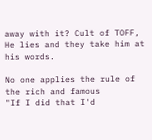away with it? Cult of TOFF,
He lies and they take him at his words.

No one applies the rule of the rich and famous
"If I did that I'd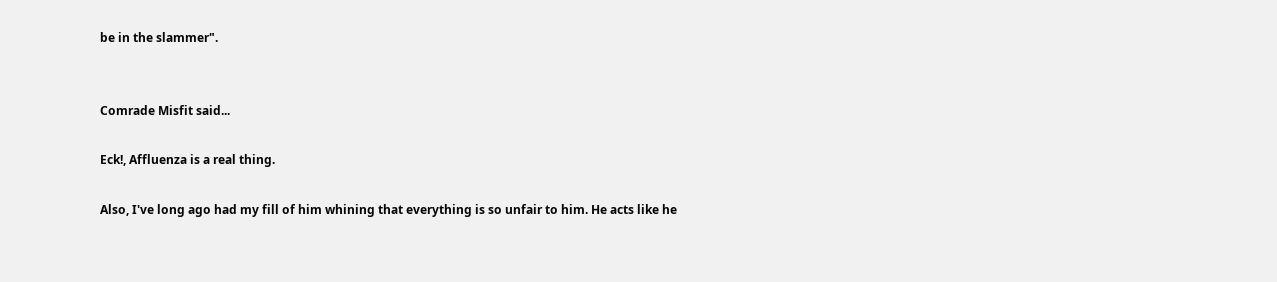be in the slammer".


Comrade Misfit said...

Eck!, Affluenza is a real thing.

Also, I've long ago had my fill of him whining that everything is so unfair to him. He acts like he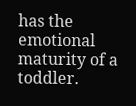has the emotional maturity of a toddler.